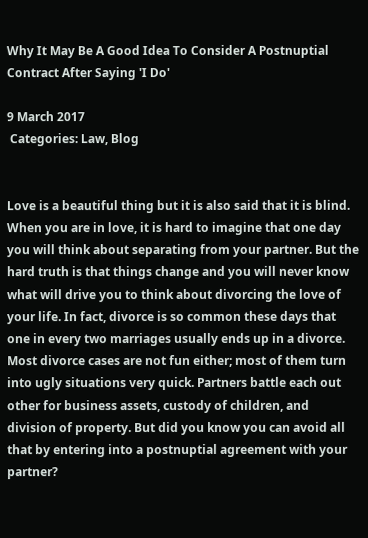Why It May Be A Good Idea To Consider A Postnuptial Contract After Saying 'I Do'

9 March 2017
 Categories: Law, Blog


Love is a beautiful thing but it is also said that it is blind. When you are in love, it is hard to imagine that one day you will think about separating from your partner. But the hard truth is that things change and you will never know what will drive you to think about divorcing the love of your life. In fact, divorce is so common these days that one in every two marriages usually ends up in a divorce. Most divorce cases are not fun either; most of them turn into ugly situations very quick. Partners battle each out other for business assets, custody of children, and division of property. But did you know you can avoid all that by entering into a postnuptial agreement with your partner?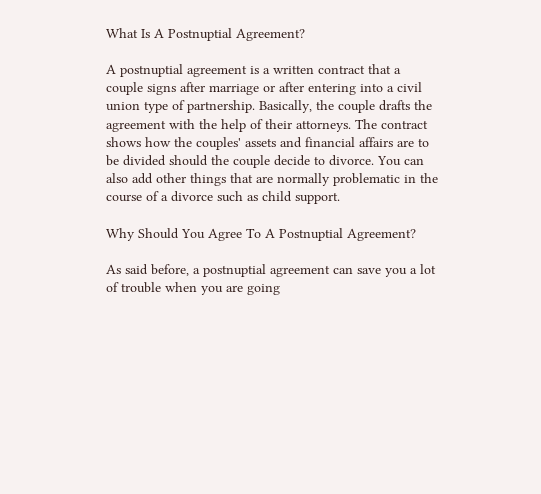What Is A Postnuptial Agreement?

A postnuptial agreement is a written contract that a couple signs after marriage or after entering into a civil union type of partnership. Basically, the couple drafts the agreement with the help of their attorneys. The contract shows how the couples' assets and financial affairs are to be divided should the couple decide to divorce. You can also add other things that are normally problematic in the course of a divorce such as child support.

Why Should You Agree To A Postnuptial Agreement?

As said before, a postnuptial agreement can save you a lot of trouble when you are going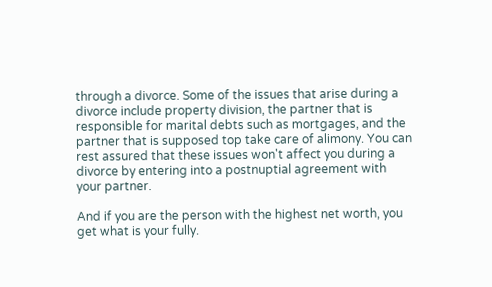through a divorce. Some of the issues that arise during a divorce include property division, the partner that is responsible for marital debts such as mortgages, and the partner that is supposed top take care of alimony. You can rest assured that these issues won't affect you during a divorce by entering into a postnuptial agreement with your partner.

And if you are the person with the highest net worth, you get what is your fully.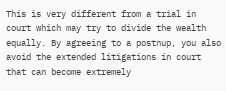This is very different from a trial in court which may try to divide the wealth equally. By agreeing to a postnup, you also avoid the extended litigations in court that can become extremely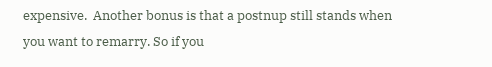expensive.  Another bonus is that a postnup still stands when you want to remarry. So if you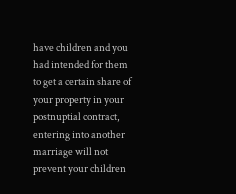have children and you had intended for them to get a certain share of your property in your postnuptial contract, entering into another marriage will not prevent your children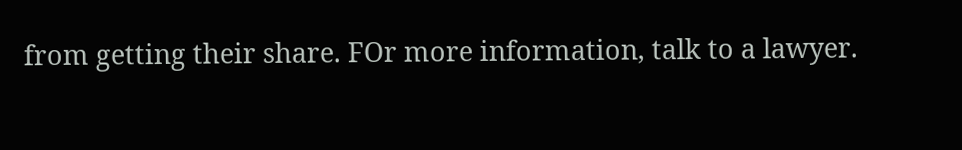from getting their share. FOr more information, talk to a lawyer.